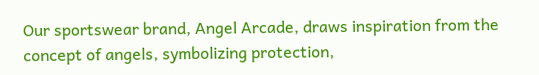Our sportswear brand, Angel Arcade, draws inspiration from the concept of angels, symbolizing protection,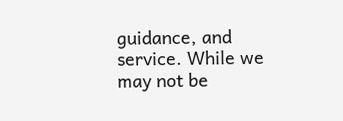guidance, and service. While we may not be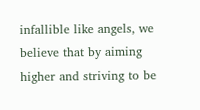infallible like angels, we believe that by aiming higher and striving to be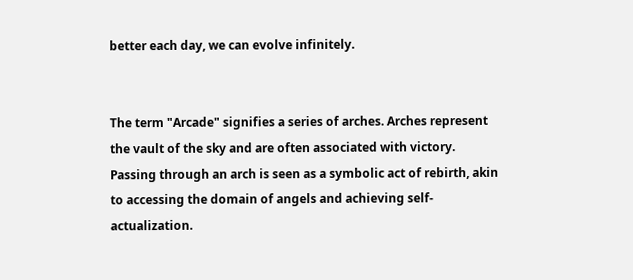better each day, we can evolve infinitely.


The term "Arcade" signifies a series of arches. Arches represent the vault of the sky and are often associated with victory. Passing through an arch is seen as a symbolic act of rebirth, akin to accessing the domain of angels and achieving self-actualization.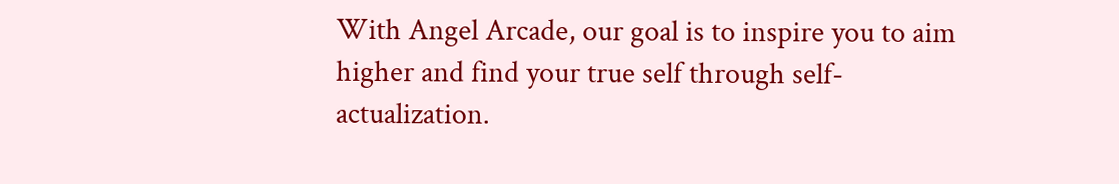With Angel Arcade, our goal is to inspire you to aim higher and find your true self through self-actualization.